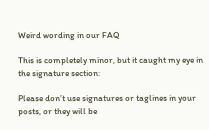Weird wording in our FAQ

This is completely minor, but it caught my eye in the signature section:

Please don’t use signatures or taglines in your posts, or they will be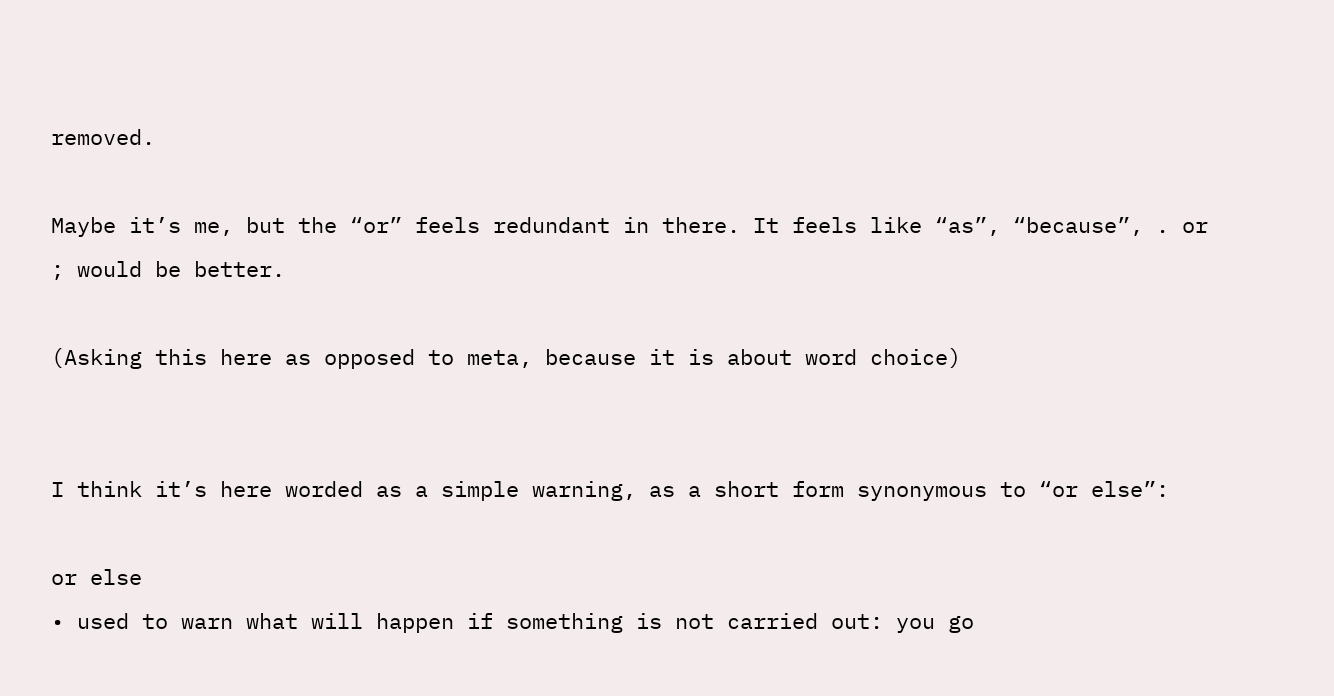removed.

Maybe it’s me, but the “or” feels redundant in there. It feels like “as”, “because”, . or ; would be better.

(Asking this here as opposed to meta, because it is about word choice)


I think it’s here worded as a simple warning, as a short form synonymous to “or else”:

or else
• used to warn what will happen if something is not carried out: you go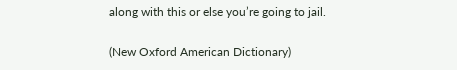along with this or else you’re going to jail.

(New Oxford American Dictionary)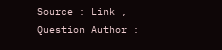Source : Link , Question Author :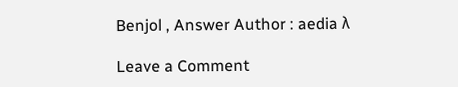Benjol , Answer Author : aedia λ

Leave a Comment